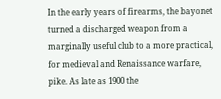In the early years of firearms, the bayonet turned a discharged weapon from a marginally useful club to a more practical, for medieval and Renaissance warfare, pike. As late as 1900 the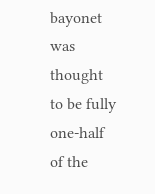bayonet was thought to be fully one-half of the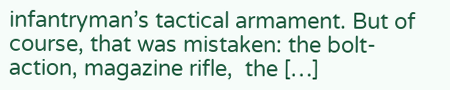infantryman’s tactical armament. But of course, that was mistaken: the bolt-action, magazine rifle,  the […]